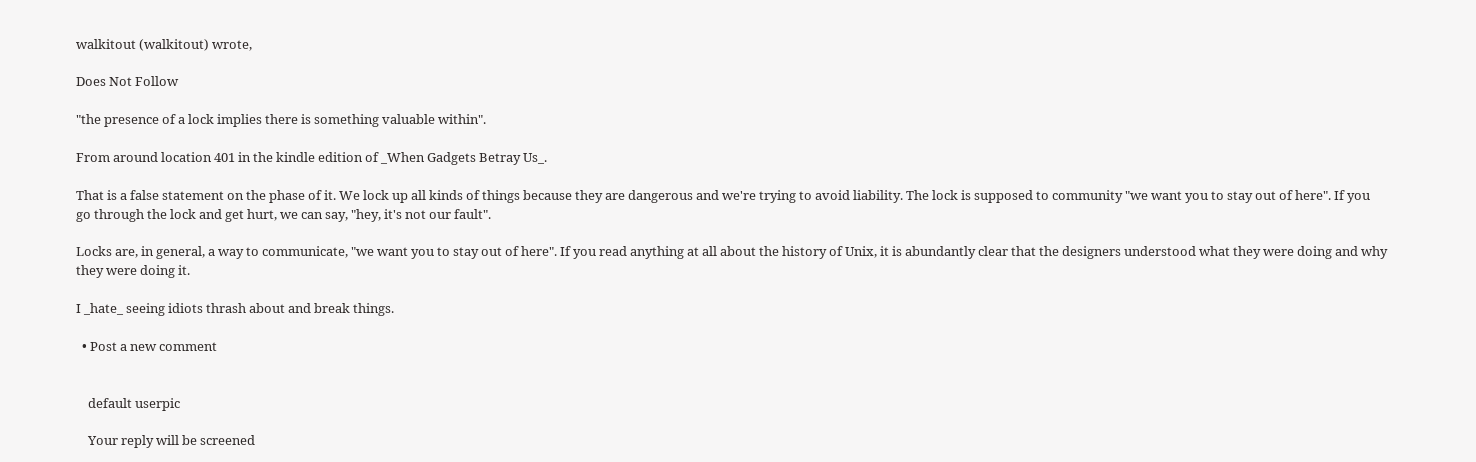walkitout (walkitout) wrote,

Does Not Follow

"the presence of a lock implies there is something valuable within".

From around location 401 in the kindle edition of _When Gadgets Betray Us_.

That is a false statement on the phase of it. We lock up all kinds of things because they are dangerous and we're trying to avoid liability. The lock is supposed to community "we want you to stay out of here". If you go through the lock and get hurt, we can say, "hey, it's not our fault".

Locks are, in general, a way to communicate, "we want you to stay out of here". If you read anything at all about the history of Unix, it is abundantly clear that the designers understood what they were doing and why they were doing it.

I _hate_ seeing idiots thrash about and break things.

  • Post a new comment


    default userpic

    Your reply will be screened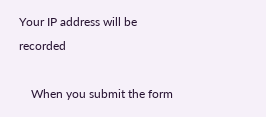Your IP address will be recorded

    When you submit the form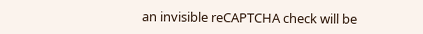an invisible reCAPTCHA check will be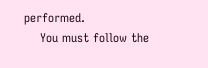performed.
    You must follow the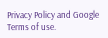Privacy Policy and Google Terms of use.